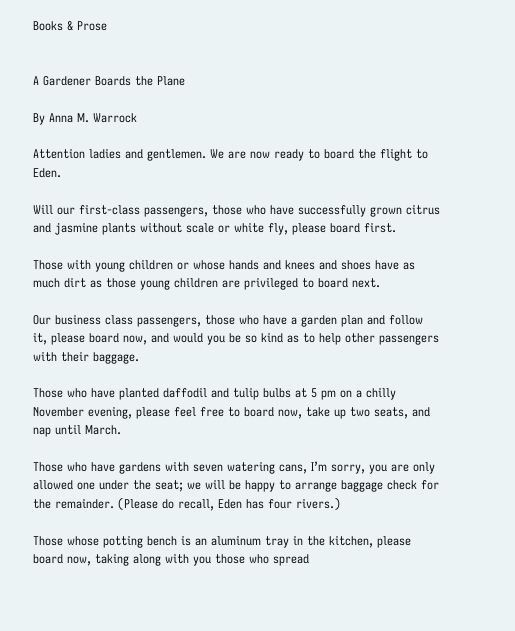Books & Prose


A Gardener Boards the Plane

By Anna M. Warrock

Attention ladies and gentlemen. We are now ready to board the flight to Eden.

Will our first-class passengers, those who have successfully grown citrus and jasmine plants without scale or white fly, please board first.

Those with young children or whose hands and knees and shoes have as much dirt as those young children are privileged to board next.

Our business class passengers, those who have a garden plan and follow it, please board now, and would you be so kind as to help other passengers with their baggage.

Those who have planted daffodil and tulip bulbs at 5 pm on a chilly November evening, please feel free to board now, take up two seats, and nap until March.

Those who have gardens with seven watering cans, I’m sorry, you are only allowed one under the seat; we will be happy to arrange baggage check for the remainder. (Please do recall, Eden has four rivers.)

Those whose potting bench is an aluminum tray in the kitchen, please board now, taking along with you those who spread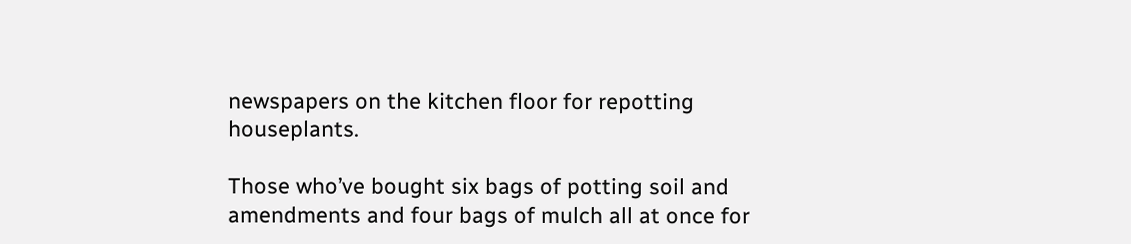newspapers on the kitchen floor for repotting houseplants.

Those who’ve bought six bags of potting soil and amendments and four bags of mulch all at once for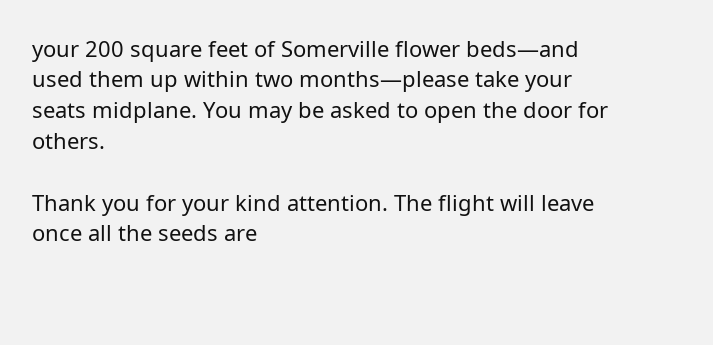your 200 square feet of Somerville flower beds—and used them up within two months—please take your seats midplane. You may be asked to open the door for others.

Thank you for your kind attention. The flight will leave once all the seeds are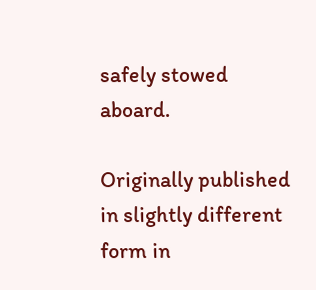safely stowed aboard.

Originally published in slightly different form in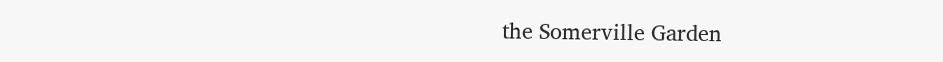the Somerville Garden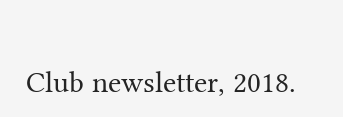Club newsletter, 2018.